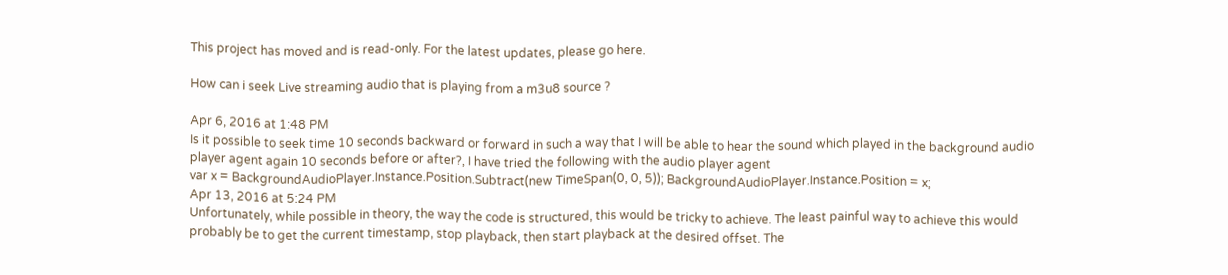This project has moved and is read-only. For the latest updates, please go here.

How can i seek Live streaming audio that is playing from a m3u8 source ?

Apr 6, 2016 at 1:48 PM
Is it possible to seek time 10 seconds backward or forward in such a way that I will be able to hear the sound which played in the background audio player agent again 10 seconds before or after?, I have tried the following with the audio player agent
var x = BackgroundAudioPlayer.Instance.Position.Subtract(new TimeSpan(0, 0, 5)); BackgroundAudioPlayer.Instance.Position = x;
Apr 13, 2016 at 5:24 PM
Unfortunately, while possible in theory, the way the code is structured, this would be tricky to achieve. The least painful way to achieve this would probably be to get the current timestamp, stop playback, then start playback at the desired offset. The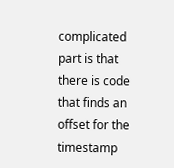complicated part is that there is code that finds an offset for the timestamp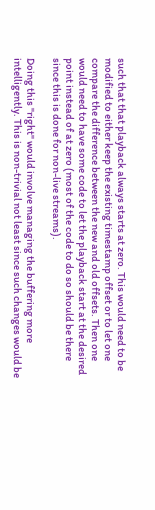such that that playback always starts at zero. This would need to be modified to either keep the existing timestamp offset or to let one compare the difference between the new and old offsets. Then one would need to have some code to let the playback start at the desired point instead of at zero (most of the code to do so should be there since this is done for non-live streams).

Doing this "right" would involve managing the buffering more intelligently. This is non-trivial not least since such changes would be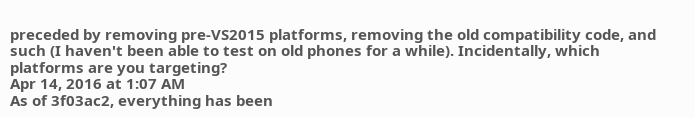preceded by removing pre-VS2015 platforms, removing the old compatibility code, and such (I haven't been able to test on old phones for a while). Incidentally, which platforms are you targeting?
Apr 14, 2016 at 1:07 AM
As of 3f03ac2, everything has been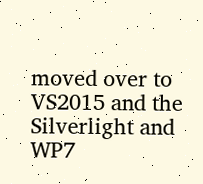moved over to VS2015 and the Silverlight and WP7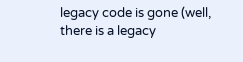legacy code is gone (well, there is a legacy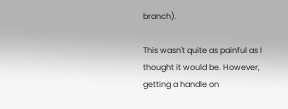branch).

This wasn't quite as painful as I thought it would be. However, getting a handle on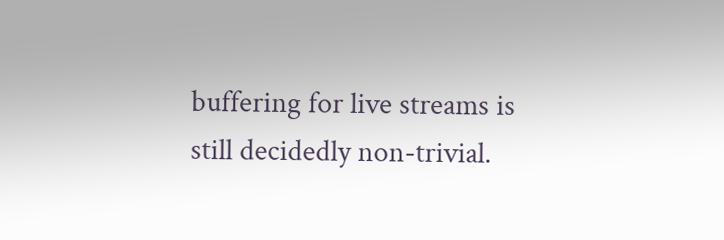buffering for live streams is still decidedly non-trivial.